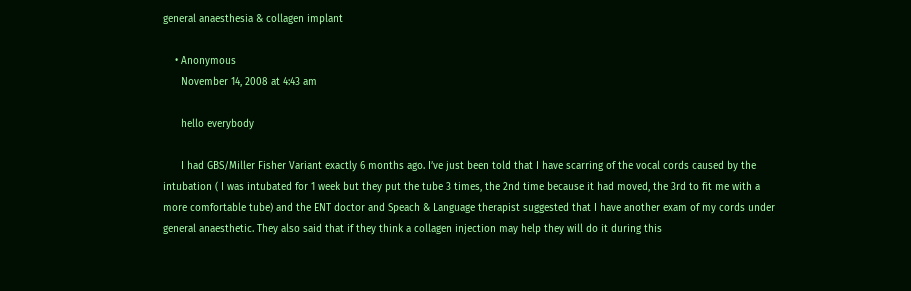general anaesthesia & collagen implant

    • Anonymous
      November 14, 2008 at 4:43 am

      hello everybody

      I had GBS/Miller Fisher Variant exactly 6 months ago. I’ve just been told that I have scarring of the vocal cords caused by the intubation ( I was intubated for 1 week but they put the tube 3 times, the 2nd time because it had moved, the 3rd to fit me with a more comfortable tube) and the ENT doctor and Speach & Language therapist suggested that I have another exam of my cords under general anaesthetic. They also said that if they think a collagen injection may help they will do it during this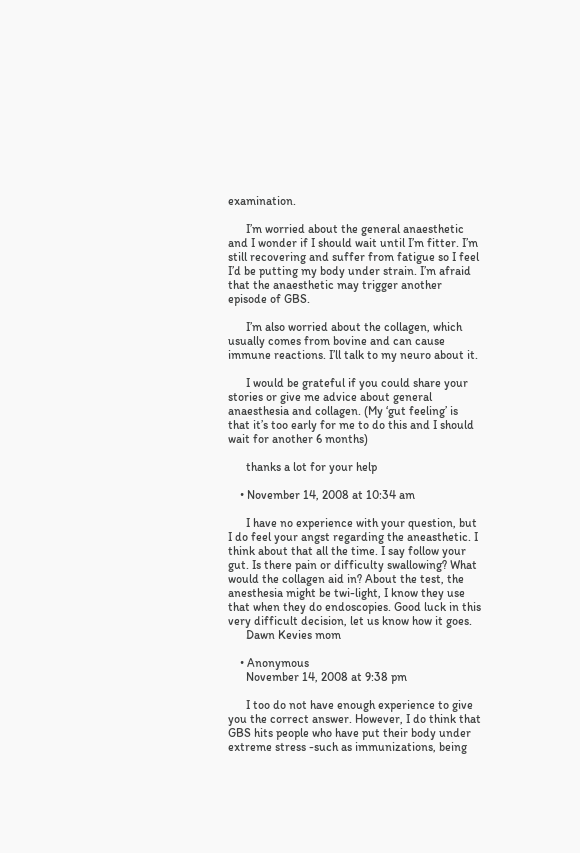examination.

      I’m worried about the general anaesthetic and I wonder if I should wait until I’m fitter. I’m still recovering and suffer from fatigue so I feel I’d be putting my body under strain. I’m afraid that the anaesthetic may trigger another episode of GBS.

      I’m also worried about the collagen, which usually comes from bovine and can cause immune reactions. I’ll talk to my neuro about it.

      I would be grateful if you could share your stories or give me advice about general anaesthesia and collagen. (My ‘gut feeling’ is that it’s too early for me to do this and I should wait for another 6 months)

      thanks a lot for your help

    • November 14, 2008 at 10:34 am

      I have no experience with your question, but I do feel your angst regarding the aneasthetic. I think about that all the time. I say follow your gut. Is there pain or difficulty swallowing? What would the collagen aid in? About the test, the anesthesia might be twi-light, I know they use that when they do endoscopies. Good luck in this very difficult decision, let us know how it goes.
      Dawn Kevies mom

    • Anonymous
      November 14, 2008 at 9:38 pm

      I too do not have enough experience to give you the correct answer. However, I do think that GBS hits people who have put their body under extreme stress -such as immunizations, being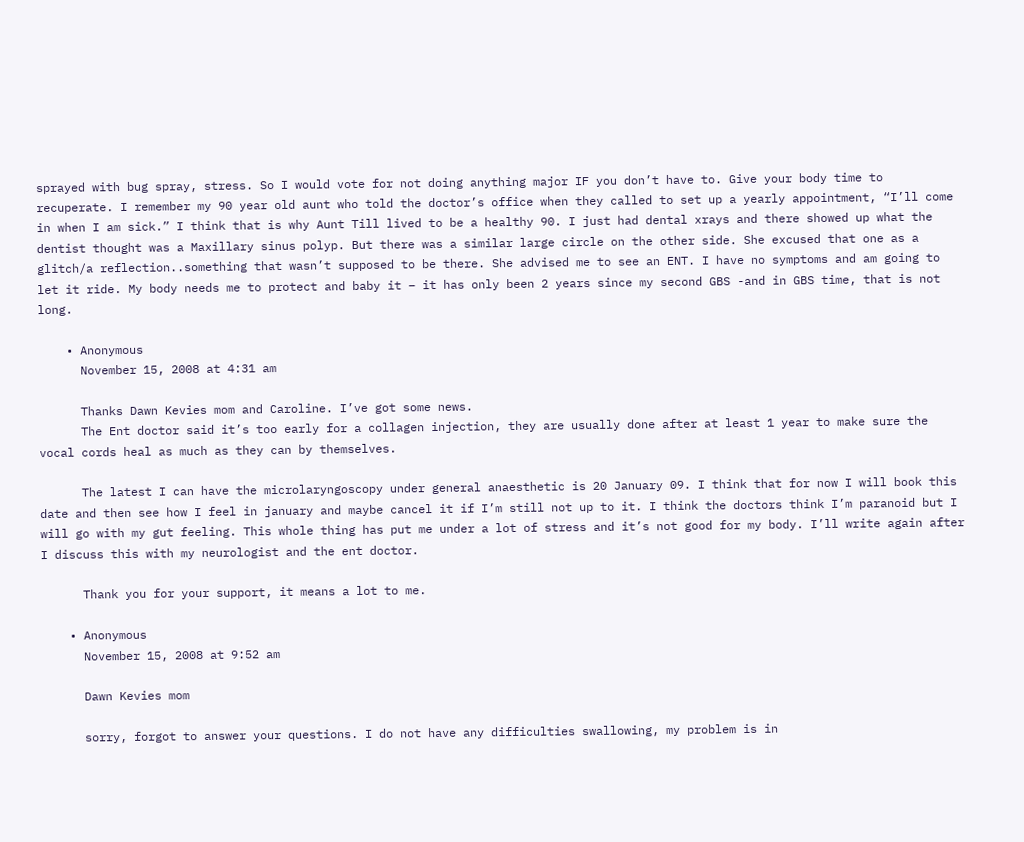sprayed with bug spray, stress. So I would vote for not doing anything major IF you don’t have to. Give your body time to recuperate. I remember my 90 year old aunt who told the doctor’s office when they called to set up a yearly appointment, “I’ll come in when I am sick.” I think that is why Aunt Till lived to be a healthy 90. I just had dental xrays and there showed up what the dentist thought was a Maxillary sinus polyp. But there was a similar large circle on the other side. She excused that one as a glitch/a reflection..something that wasn’t supposed to be there. She advised me to see an ENT. I have no symptoms and am going to let it ride. My body needs me to protect and baby it – it has only been 2 years since my second GBS -and in GBS time, that is not long.

    • Anonymous
      November 15, 2008 at 4:31 am

      Thanks Dawn Kevies mom and Caroline. I’ve got some news.
      The Ent doctor said it’s too early for a collagen injection, they are usually done after at least 1 year to make sure the vocal cords heal as much as they can by themselves.

      The latest I can have the microlaryngoscopy under general anaesthetic is 20 January 09. I think that for now I will book this date and then see how I feel in january and maybe cancel it if I’m still not up to it. I think the doctors think I’m paranoid but I will go with my gut feeling. This whole thing has put me under a lot of stress and it’s not good for my body. I’ll write again after I discuss this with my neurologist and the ent doctor.

      Thank you for your support, it means a lot to me.

    • Anonymous
      November 15, 2008 at 9:52 am

      Dawn Kevies mom

      sorry, forgot to answer your questions. I do not have any difficulties swallowing, my problem is in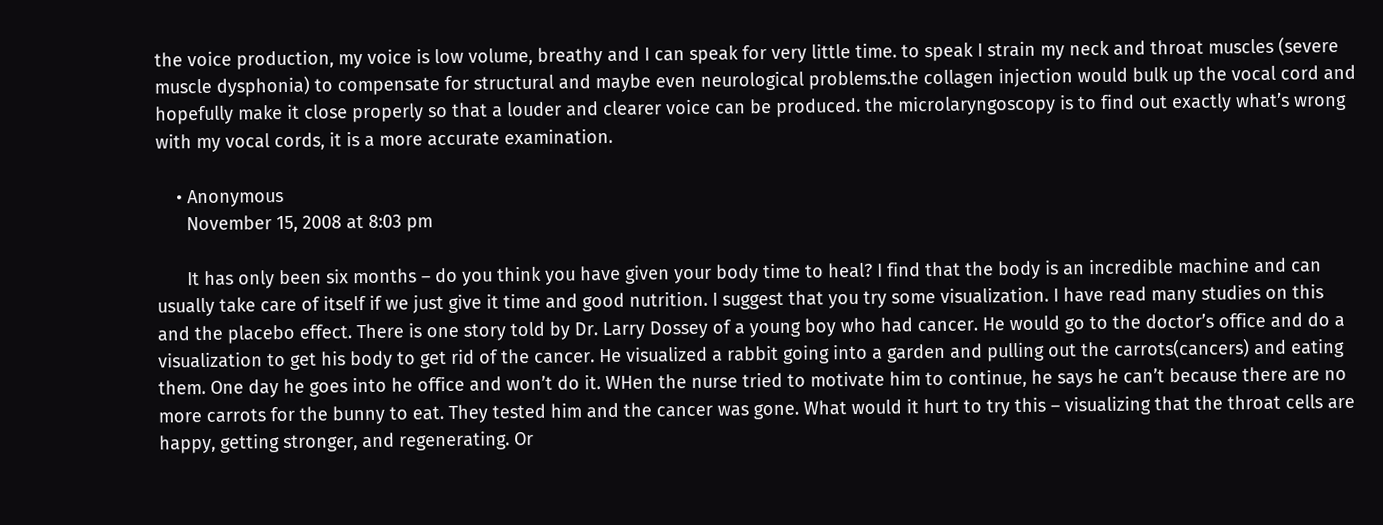the voice production, my voice is low volume, breathy and I can speak for very little time. to speak I strain my neck and throat muscles (severe muscle dysphonia) to compensate for structural and maybe even neurological problems.the collagen injection would bulk up the vocal cord and hopefully make it close properly so that a louder and clearer voice can be produced. the microlaryngoscopy is to find out exactly what’s wrong with my vocal cords, it is a more accurate examination.

    • Anonymous
      November 15, 2008 at 8:03 pm

      It has only been six months – do you think you have given your body time to heal? I find that the body is an incredible machine and can usually take care of itself if we just give it time and good nutrition. I suggest that you try some visualization. I have read many studies on this and the placebo effect. There is one story told by Dr. Larry Dossey of a young boy who had cancer. He would go to the doctor’s office and do a visualization to get his body to get rid of the cancer. He visualized a rabbit going into a garden and pulling out the carrots(cancers) and eating them. One day he goes into he office and won’t do it. WHen the nurse tried to motivate him to continue, he says he can’t because there are no more carrots for the bunny to eat. They tested him and the cancer was gone. What would it hurt to try this – visualizing that the throat cells are happy, getting stronger, and regenerating. Or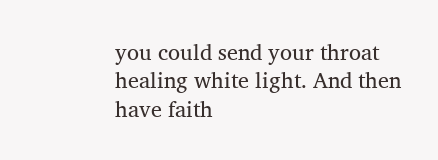you could send your throat healing white light. And then have faith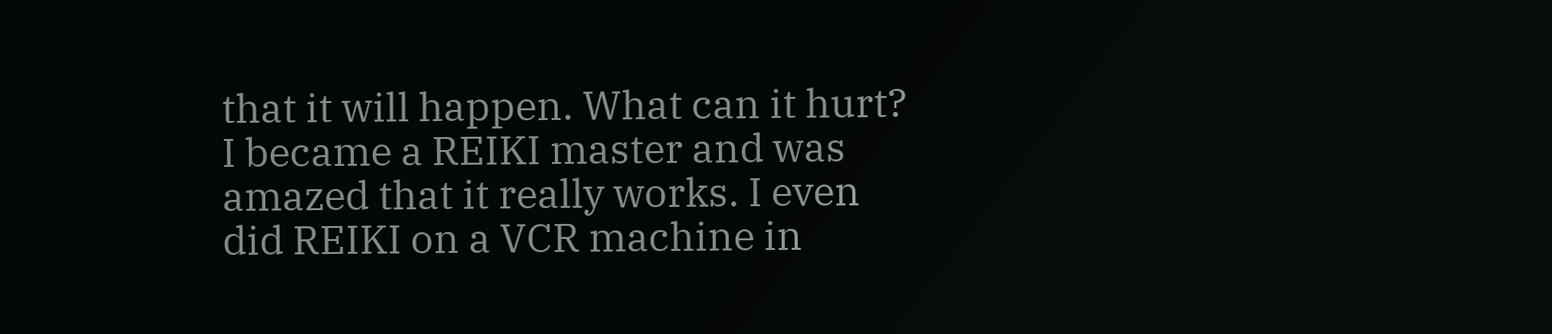that it will happen. What can it hurt? I became a REIKI master and was amazed that it really works. I even did REIKI on a VCR machine in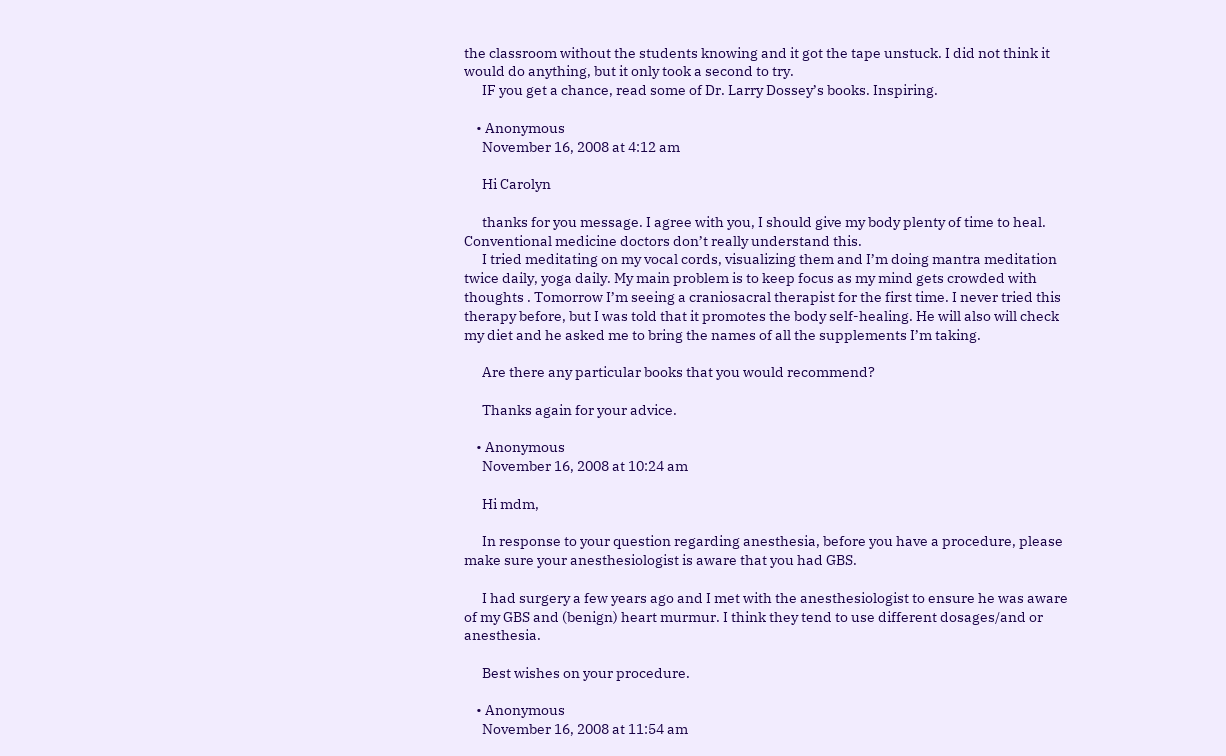the classroom without the students knowing and it got the tape unstuck. I did not think it would do anything, but it only took a second to try.
      IF you get a chance, read some of Dr. Larry Dossey’s books. Inspiring.

    • Anonymous
      November 16, 2008 at 4:12 am

      Hi Carolyn

      thanks for you message. I agree with you, I should give my body plenty of time to heal. Conventional medicine doctors don’t really understand this.
      I tried meditating on my vocal cords, visualizing them and I’m doing mantra meditation twice daily, yoga daily. My main problem is to keep focus as my mind gets crowded with thoughts . Tomorrow I’m seeing a craniosacral therapist for the first time. I never tried this therapy before, but I was told that it promotes the body self-healing. He will also will check my diet and he asked me to bring the names of all the supplements I’m taking.

      Are there any particular books that you would recommend?

      Thanks again for your advice.

    • Anonymous
      November 16, 2008 at 10:24 am

      Hi mdm,

      In response to your question regarding anesthesia, before you have a procedure, please make sure your anesthesiologist is aware that you had GBS.

      I had surgery a few years ago and I met with the anesthesiologist to ensure he was aware of my GBS and (benign) heart murmur. I think they tend to use different dosages/and or anesthesia.

      Best wishes on your procedure.

    • Anonymous
      November 16, 2008 at 11:54 am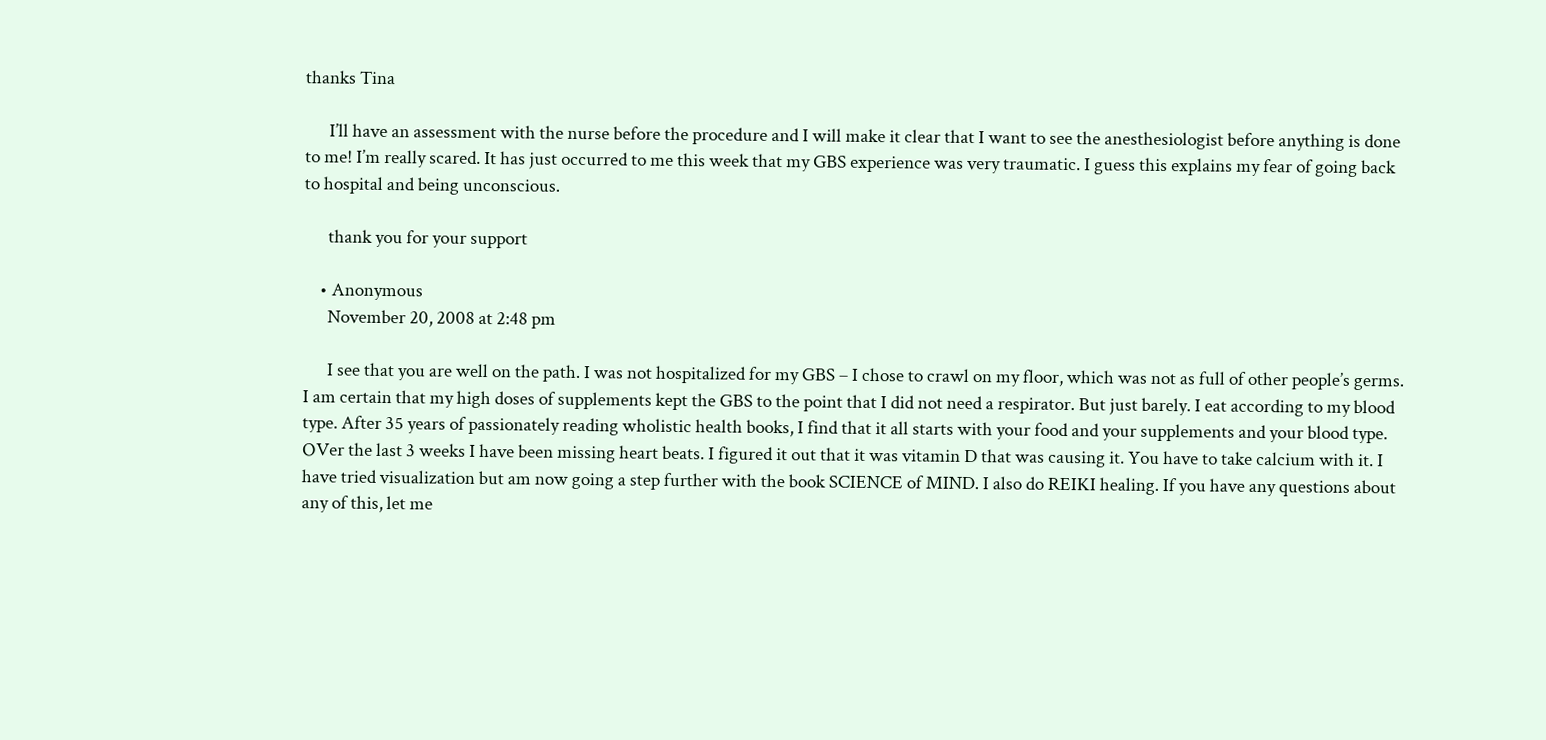thanks Tina

      I’ll have an assessment with the nurse before the procedure and I will make it clear that I want to see the anesthesiologist before anything is done to me! I’m really scared. It has just occurred to me this week that my GBS experience was very traumatic. I guess this explains my fear of going back to hospital and being unconscious.

      thank you for your support

    • Anonymous
      November 20, 2008 at 2:48 pm

      I see that you are well on the path. I was not hospitalized for my GBS – I chose to crawl on my floor, which was not as full of other people’s germs. I am certain that my high doses of supplements kept the GBS to the point that I did not need a respirator. But just barely. I eat according to my blood type. After 35 years of passionately reading wholistic health books, I find that it all starts with your food and your supplements and your blood type. OVer the last 3 weeks I have been missing heart beats. I figured it out that it was vitamin D that was causing it. You have to take calcium with it. I have tried visualization but am now going a step further with the book SCIENCE of MIND. I also do REIKI healing. If you have any questions about any of this, let me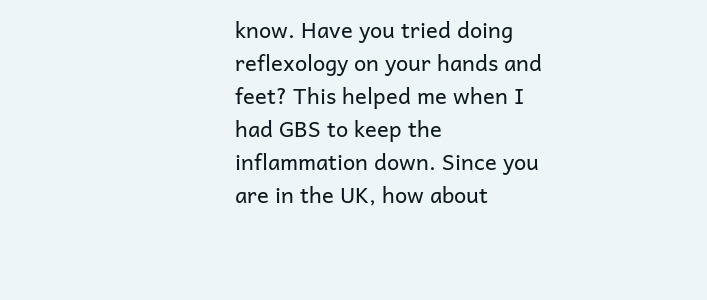know. Have you tried doing reflexology on your hands and feet? This helped me when I had GBS to keep the inflammation down. Since you are in the UK, how about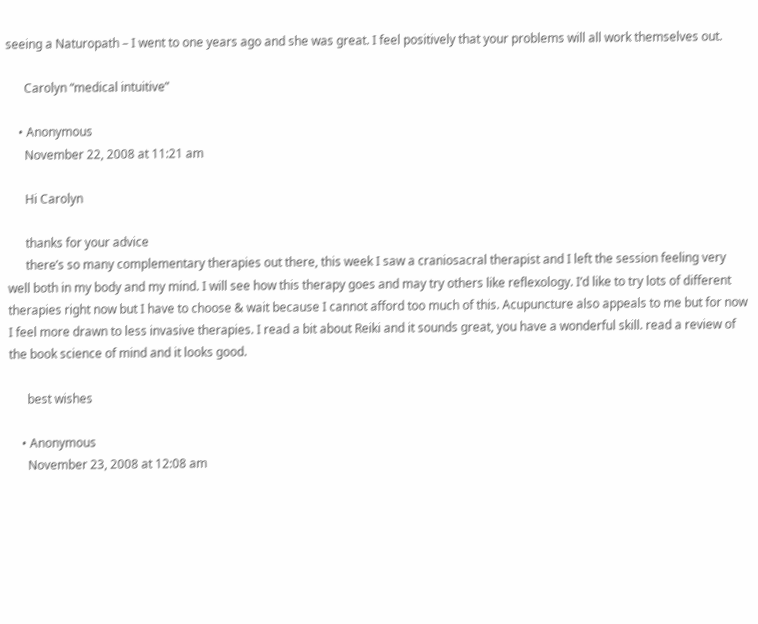seeing a Naturopath – I went to one years ago and she was great. I feel positively that your problems will all work themselves out.

      Carolyn “medical intuitive”

    • Anonymous
      November 22, 2008 at 11:21 am

      Hi Carolyn

      thanks for your advice
      there’s so many complementary therapies out there, this week I saw a craniosacral therapist and I left the session feeling very well both in my body and my mind. I will see how this therapy goes and may try others like reflexology. I’d like to try lots of different therapies right now but I have to choose & wait because I cannot afford too much of this. Acupuncture also appeals to me but for now I feel more drawn to less invasive therapies. I read a bit about Reiki and it sounds great, you have a wonderful skill. read a review of the book science of mind and it looks good.

      best wishes

    • Anonymous
      November 23, 2008 at 12:08 am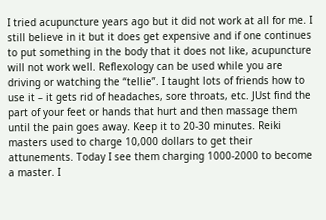I tried acupuncture years ago but it did not work at all for me. I still believe in it but it does get expensive and if one continues to put something in the body that it does not like, acupuncture will not work well. Reflexology can be used while you are driving or watching the “tellie”. I taught lots of friends how to use it – it gets rid of headaches, sore throats, etc. JUst find the part of your feet or hands that hurt and then massage them until the pain goes away. Keep it to 20-30 minutes. Reiki masters used to charge 10,000 dollars to get their attunements. Today I see them charging 1000-2000 to become a master. I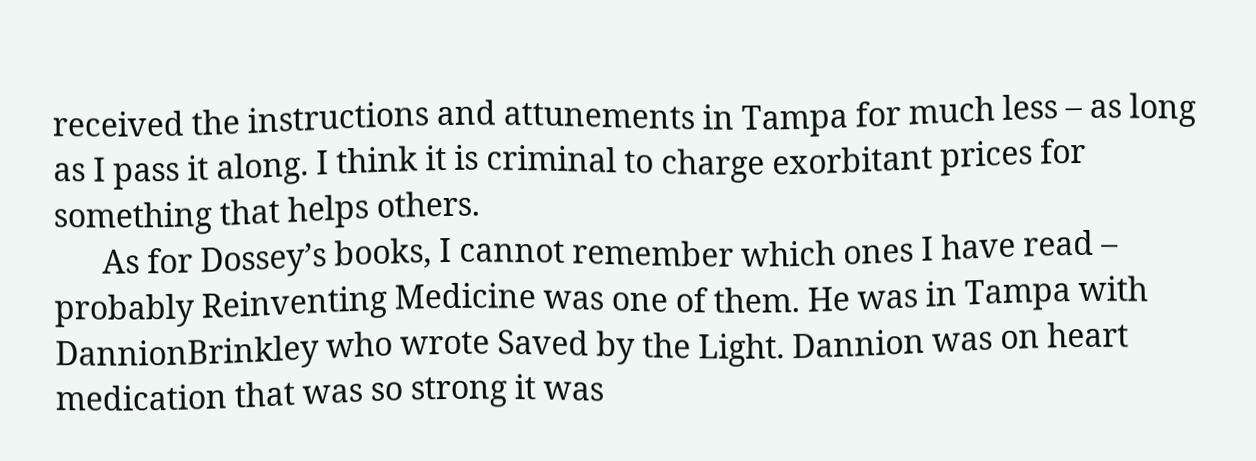received the instructions and attunements in Tampa for much less – as long as I pass it along. I think it is criminal to charge exorbitant prices for something that helps others.
      As for Dossey’s books, I cannot remember which ones I have read – probably Reinventing Medicine was one of them. He was in Tampa with DannionBrinkley who wrote Saved by the Light. Dannion was on heart medication that was so strong it was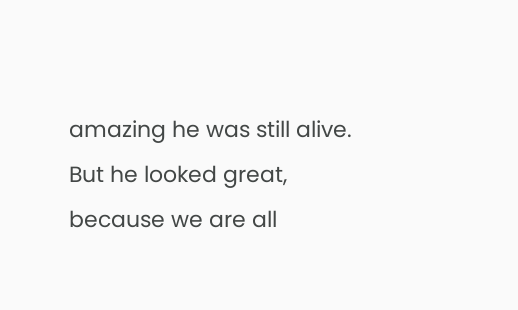amazing he was still alive. But he looked great, because we are all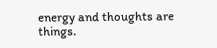energy and thoughts are things.